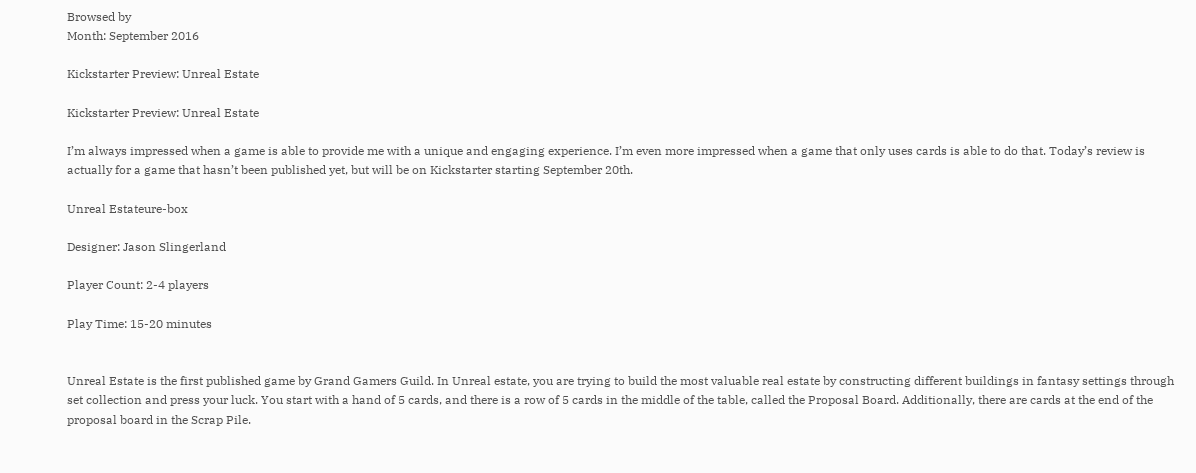Browsed by
Month: September 2016

Kickstarter Preview: Unreal Estate

Kickstarter Preview: Unreal Estate

I’m always impressed when a game is able to provide me with a unique and engaging experience. I’m even more impressed when a game that only uses cards is able to do that. Today’s review is actually for a game that hasn’t been published yet, but will be on Kickstarter starting September 20th.

Unreal Estateure-box

Designer: Jason Slingerland

Player Count: 2-4 players

Play Time: 15-20 minutes


Unreal Estate is the first published game by Grand Gamers Guild. In Unreal estate, you are trying to build the most valuable real estate by constructing different buildings in fantasy settings through set collection and press your luck. You start with a hand of 5 cards, and there is a row of 5 cards in the middle of the table, called the Proposal Board. Additionally, there are cards at the end of the proposal board in the Scrap Pile.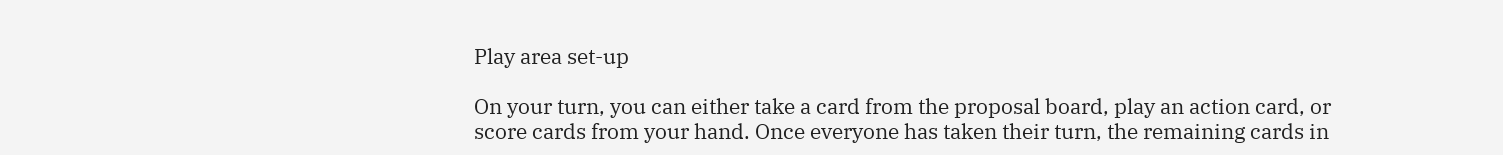Play area set-up

On your turn, you can either take a card from the proposal board, play an action card, or score cards from your hand. Once everyone has taken their turn, the remaining cards in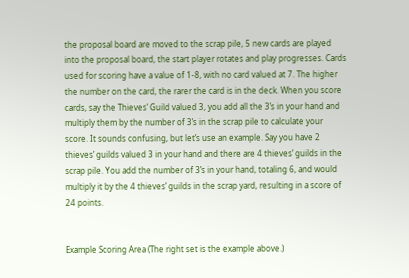the proposal board are moved to the scrap pile, 5 new cards are played into the proposal board, the start player rotates and play progresses. Cards used for scoring have a value of 1-8, with no card valued at 7. The higher the number on the card, the rarer the card is in the deck. When you score cards, say the Thieves’ Guild valued 3, you add all the 3’s in your hand and multiply them by the number of 3’s in the scrap pile to calculate your score. It sounds confusing, but let’s use an example. Say you have 2 thieves’ guilds valued 3 in your hand and there are 4 thieves’ guilds in the scrap pile. You add the number of 3’s in your hand, totaling 6, and would multiply it by the 4 thieves’ guilds in the scrap yard, resulting in a score of 24 points.


Example Scoring Area (The right set is the example above.)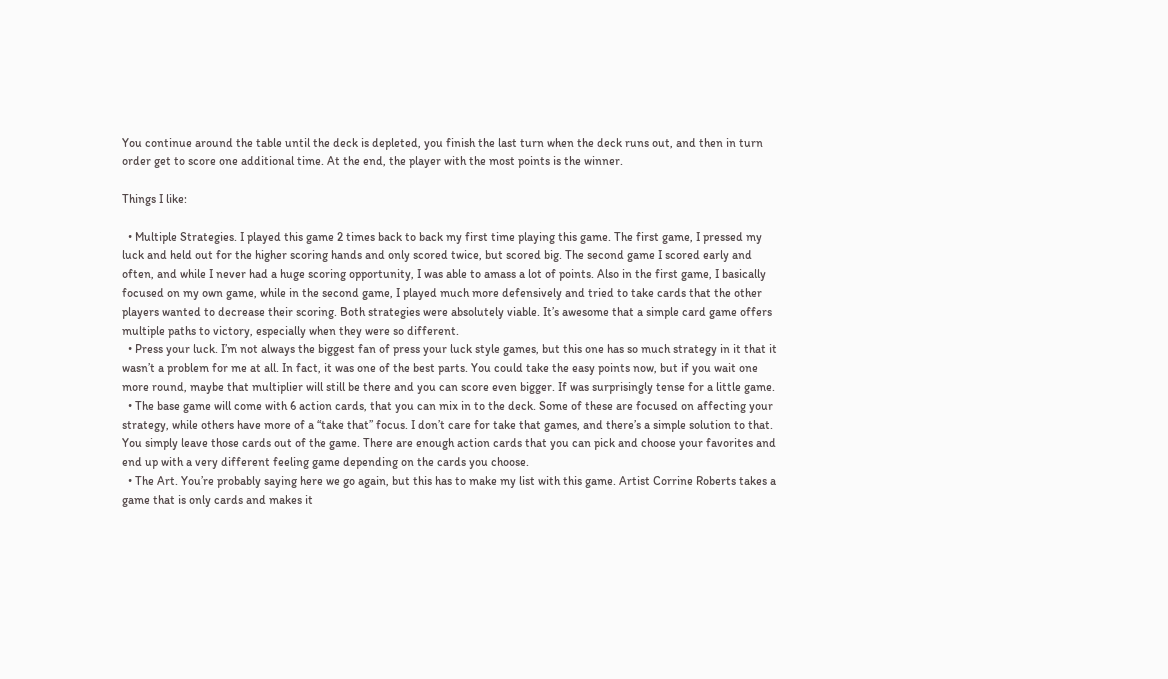You continue around the table until the deck is depleted, you finish the last turn when the deck runs out, and then in turn order get to score one additional time. At the end, the player with the most points is the winner.

Things I like:

  • Multiple Strategies. I played this game 2 times back to back my first time playing this game. The first game, I pressed my luck and held out for the higher scoring hands and only scored twice, but scored big. The second game I scored early and often, and while I never had a huge scoring opportunity, I was able to amass a lot of points. Also in the first game, I basically focused on my own game, while in the second game, I played much more defensively and tried to take cards that the other players wanted to decrease their scoring. Both strategies were absolutely viable. It’s awesome that a simple card game offers multiple paths to victory, especially when they were so different.
  • Press your luck. I’m not always the biggest fan of press your luck style games, but this one has so much strategy in it that it wasn’t a problem for me at all. In fact, it was one of the best parts. You could take the easy points now, but if you wait one more round, maybe that multiplier will still be there and you can score even bigger. If was surprisingly tense for a little game.
  • The base game will come with 6 action cards, that you can mix in to the deck. Some of these are focused on affecting your strategy, while others have more of a “take that” focus. I don’t care for take that games, and there’s a simple solution to that. You simply leave those cards out of the game. There are enough action cards that you can pick and choose your favorites and end up with a very different feeling game depending on the cards you choose.
  • The Art. You’re probably saying here we go again, but this has to make my list with this game. Artist Corrine Roberts takes a game that is only cards and makes it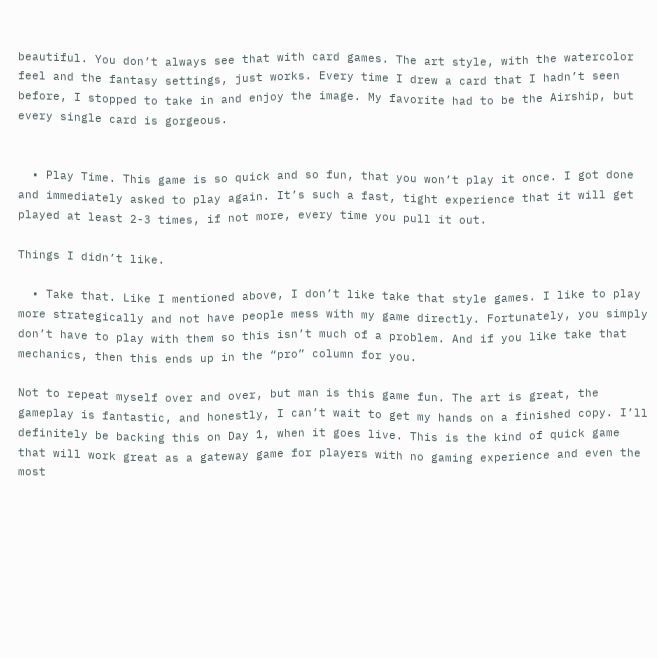beautiful. You don’t always see that with card games. The art style, with the watercolor feel and the fantasy settings, just works. Every time I drew a card that I hadn’t seen before, I stopped to take in and enjoy the image. My favorite had to be the Airship, but every single card is gorgeous.


  • Play Time. This game is so quick and so fun, that you won’t play it once. I got done and immediately asked to play again. It’s such a fast, tight experience that it will get played at least 2-3 times, if not more, every time you pull it out.

Things I didn’t like.

  • Take that. Like I mentioned above, I don’t like take that style games. I like to play more strategically and not have people mess with my game directly. Fortunately, you simply don’t have to play with them so this isn’t much of a problem. And if you like take that mechanics, then this ends up in the “pro” column for you.

Not to repeat myself over and over, but man is this game fun. The art is great, the gameplay is fantastic, and honestly, I can’t wait to get my hands on a finished copy. I’ll definitely be backing this on Day 1, when it goes live. This is the kind of quick game that will work great as a gateway game for players with no gaming experience and even the most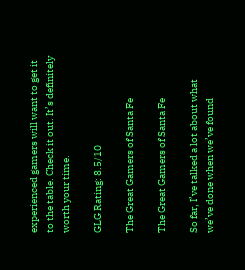experienced gamers will want to get it to the table. Check it out. It’s definitely worth your time.

GLG Rating: 8.5/10

The Great Gamers of Santa Fe

The Great Gamers of Santa Fe

So far, I’ve talked a lot about what we’ve done when we’ve found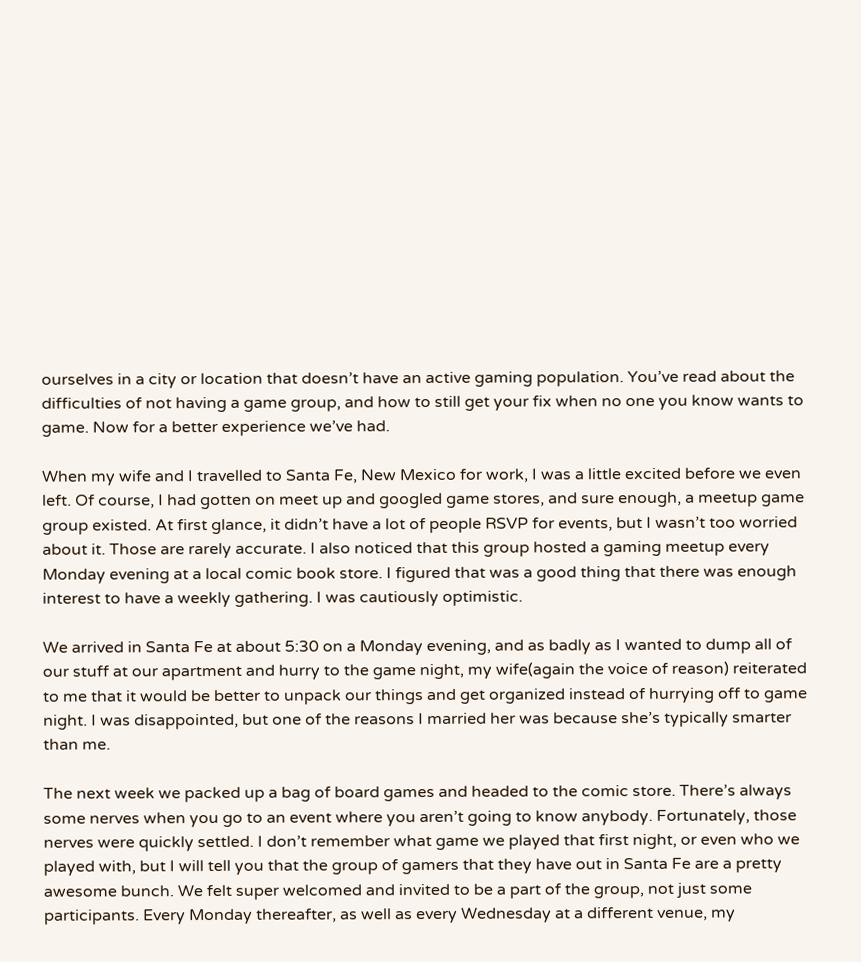ourselves in a city or location that doesn’t have an active gaming population. You’ve read about the difficulties of not having a game group, and how to still get your fix when no one you know wants to game. Now for a better experience we’ve had.

When my wife and I travelled to Santa Fe, New Mexico for work, I was a little excited before we even left. Of course, I had gotten on meet up and googled game stores, and sure enough, a meetup game group existed. At first glance, it didn’t have a lot of people RSVP for events, but I wasn’t too worried about it. Those are rarely accurate. I also noticed that this group hosted a gaming meetup every Monday evening at a local comic book store. I figured that was a good thing that there was enough interest to have a weekly gathering. I was cautiously optimistic.

We arrived in Santa Fe at about 5:30 on a Monday evening, and as badly as I wanted to dump all of our stuff at our apartment and hurry to the game night, my wife(again the voice of reason) reiterated to me that it would be better to unpack our things and get organized instead of hurrying off to game night. I was disappointed, but one of the reasons I married her was because she’s typically smarter than me.

The next week we packed up a bag of board games and headed to the comic store. There’s always some nerves when you go to an event where you aren’t going to know anybody. Fortunately, those nerves were quickly settled. I don’t remember what game we played that first night, or even who we played with, but I will tell you that the group of gamers that they have out in Santa Fe are a pretty awesome bunch. We felt super welcomed and invited to be a part of the group, not just some participants. Every Monday thereafter, as well as every Wednesday at a different venue, my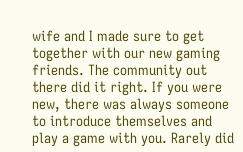wife and I made sure to get together with our new gaming friends. The community out there did it right. If you were new, there was always someone to introduce themselves and play a game with you. Rarely did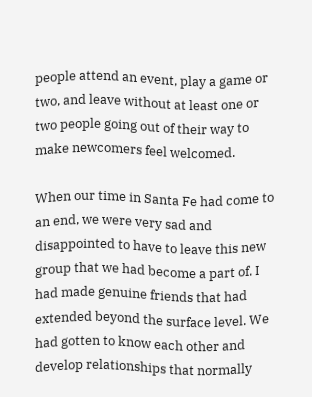people attend an event, play a game or two, and leave without at least one or two people going out of their way to make newcomers feel welcomed.

When our time in Santa Fe had come to an end, we were very sad and disappointed to have to leave this new group that we had become a part of. I had made genuine friends that had extended beyond the surface level. We had gotten to know each other and develop relationships that normally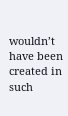wouldn’t have been created in such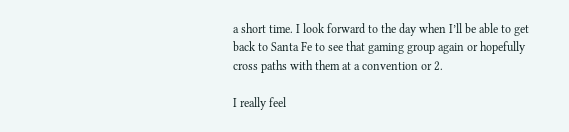a short time. I look forward to the day when I’ll be able to get back to Santa Fe to see that gaming group again or hopefully cross paths with them at a convention or 2.

I really feel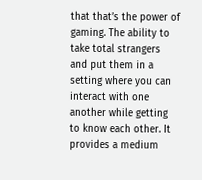that that’s the power of gaming. The ability to take total strangers and put them in a setting where you can interact with one another while getting to know each other. It provides a medium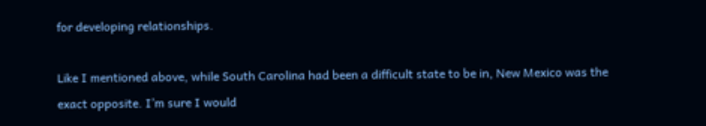for developing relationships.

Like I mentioned above, while South Carolina had been a difficult state to be in, New Mexico was the exact opposite. I’m sure I would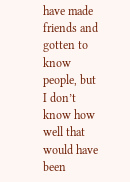have made friends and gotten to know people, but I don’t know how well that would have been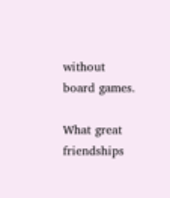without board games.

What great friendships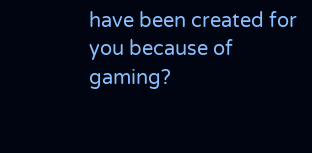have been created for you because of gaming?